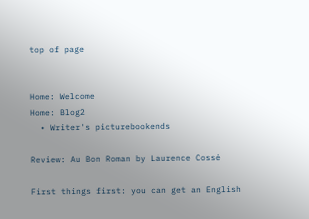top of page


Home: Welcome
Home: Blog2
  • Writer's picturebookends

Review: Au Bon Roman by Laurence Cossé

First things first: you can get an English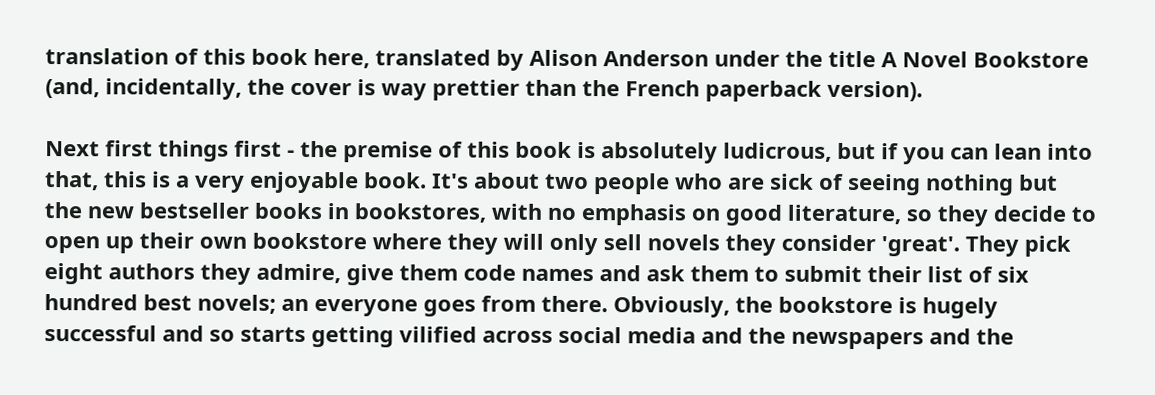translation of this book here, translated by Alison Anderson under the title A Novel Bookstore (and, incidentally, the cover is way prettier than the French paperback version).

Next first things first - the premise of this book is absolutely ludicrous, but if you can lean into that, this is a very enjoyable book. It's about two people who are sick of seeing nothing but the new bestseller books in bookstores, with no emphasis on good literature, so they decide to open up their own bookstore where they will only sell novels they consider 'great'. They pick eight authors they admire, give them code names and ask them to submit their list of six hundred best novels; an everyone goes from there. Obviously, the bookstore is hugely successful and so starts getting vilified across social media and the newspapers and the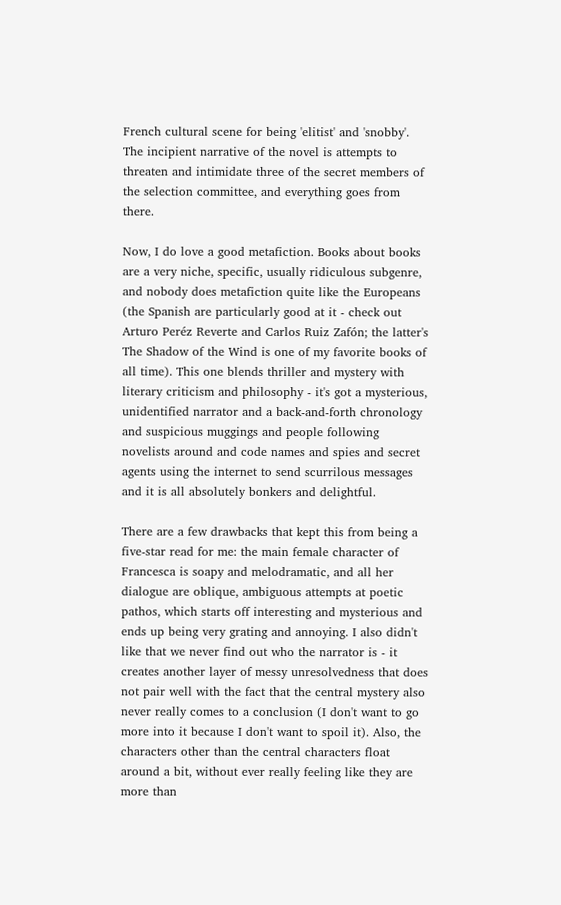French cultural scene for being 'elitist' and 'snobby'. The incipient narrative of the novel is attempts to threaten and intimidate three of the secret members of the selection committee, and everything goes from there.

Now, I do love a good metafiction. Books about books are a very niche, specific, usually ridiculous subgenre, and nobody does metafiction quite like the Europeans (the Spanish are particularly good at it - check out Arturo Peréz Reverte and Carlos Ruiz Zafón; the latter's The Shadow of the Wind is one of my favorite books of all time). This one blends thriller and mystery with literary criticism and philosophy - it's got a mysterious, unidentified narrator and a back-and-forth chronology and suspicious muggings and people following novelists around and code names and spies and secret agents using the internet to send scurrilous messages and it is all absolutely bonkers and delightful.

There are a few drawbacks that kept this from being a five-star read for me: the main female character of Francesca is soapy and melodramatic, and all her dialogue are oblique, ambiguous attempts at poetic pathos, which starts off interesting and mysterious and ends up being very grating and annoying. I also didn't like that we never find out who the narrator is - it creates another layer of messy unresolvedness that does not pair well with the fact that the central mystery also never really comes to a conclusion (I don't want to go more into it because I don't want to spoil it). Also, the characters other than the central characters float around a bit, without ever really feeling like they are more than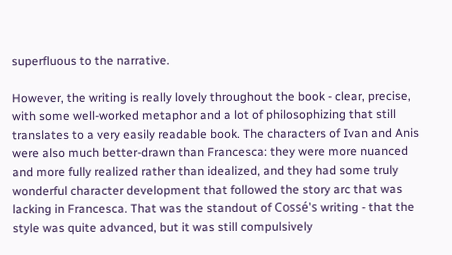superfluous to the narrative.

However, the writing is really lovely throughout the book - clear, precise, with some well-worked metaphor and a lot of philosophizing that still translates to a very easily readable book. The characters of Ivan and Anis were also much better-drawn than Francesca: they were more nuanced and more fully realized rather than idealized, and they had some truly wonderful character development that followed the story arc that was lacking in Francesca. That was the standout of Cossé's writing - that the style was quite advanced, but it was still compulsively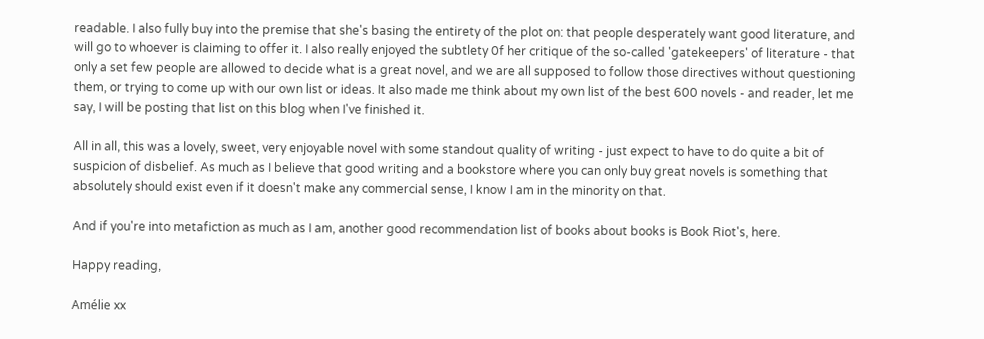readable. I also fully buy into the premise that she's basing the entirety of the plot on: that people desperately want good literature, and will go to whoever is claiming to offer it. I also really enjoyed the subtlety 0f her critique of the so-called 'gatekeepers' of literature - that only a set few people are allowed to decide what is a great novel, and we are all supposed to follow those directives without questioning them, or trying to come up with our own list or ideas. It also made me think about my own list of the best 600 novels - and reader, let me say, I will be posting that list on this blog when I've finished it.

All in all, this was a lovely, sweet, very enjoyable novel with some standout quality of writing - just expect to have to do quite a bit of suspicion of disbelief. As much as I believe that good writing and a bookstore where you can only buy great novels is something that absolutely should exist even if it doesn't make any commercial sense, I know I am in the minority on that.

And if you're into metafiction as much as I am, another good recommendation list of books about books is Book Riot's, here.

Happy reading,

Amélie xx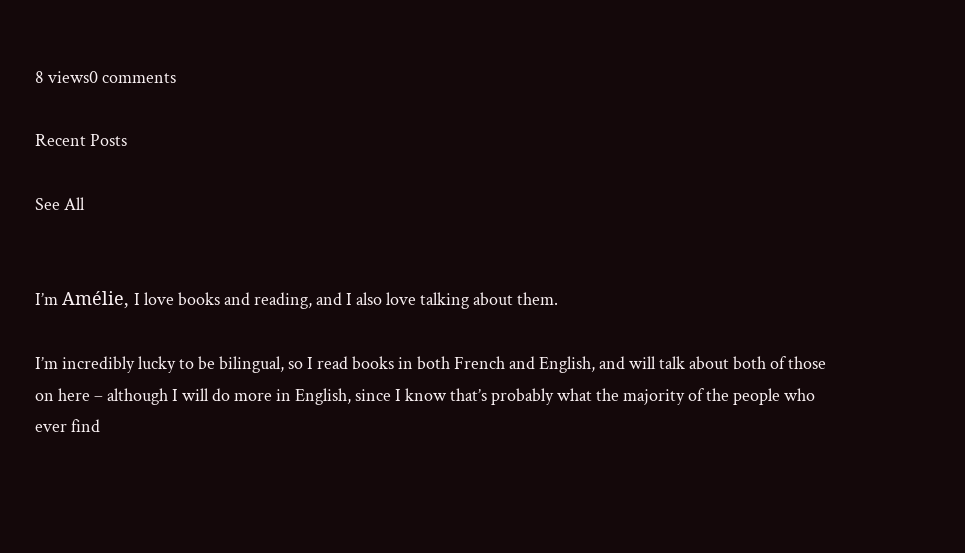8 views0 comments

Recent Posts

See All


I’m Amélie, I love books and reading, and I also love talking about them.

I’m incredibly lucky to be bilingual, so I read books in both French and English, and will talk about both of those on here – although I will do more in English, since I know that’s probably what the majority of the people who ever find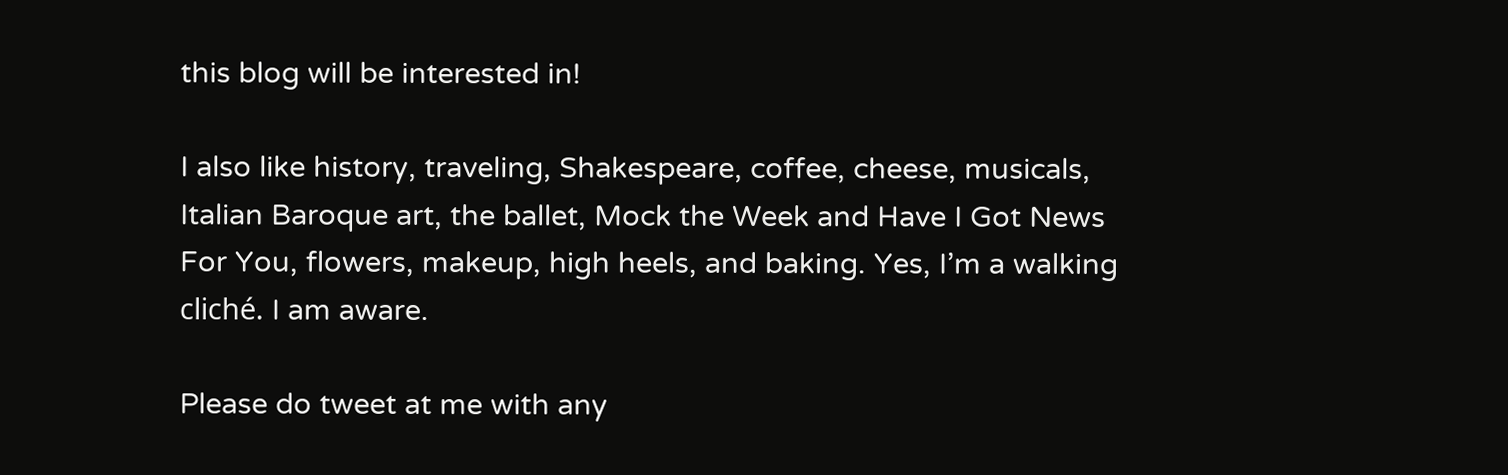this blog will be interested in!

I also like history, traveling, Shakespeare, coffee, cheese, musicals, Italian Baroque art, the ballet, Mock the Week and Have I Got News For You, flowers, makeup, high heels, and baking. Yes, I’m a walking cliché. I am aware.

Please do tweet at me with any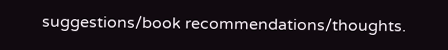suggestions/book recommendations/thoughts.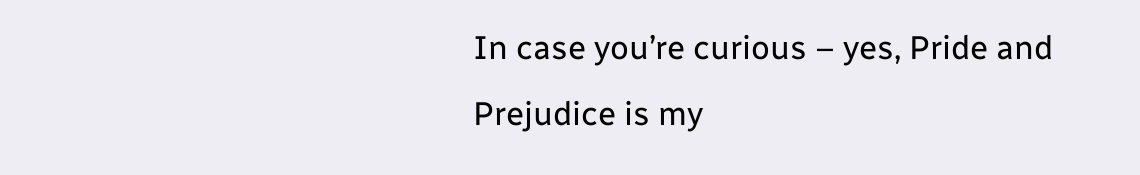In case you’re curious – yes, Pride and Prejudice is my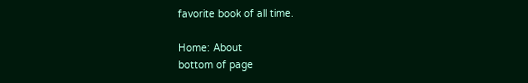favorite book of all time.

Home: About
bottom of page